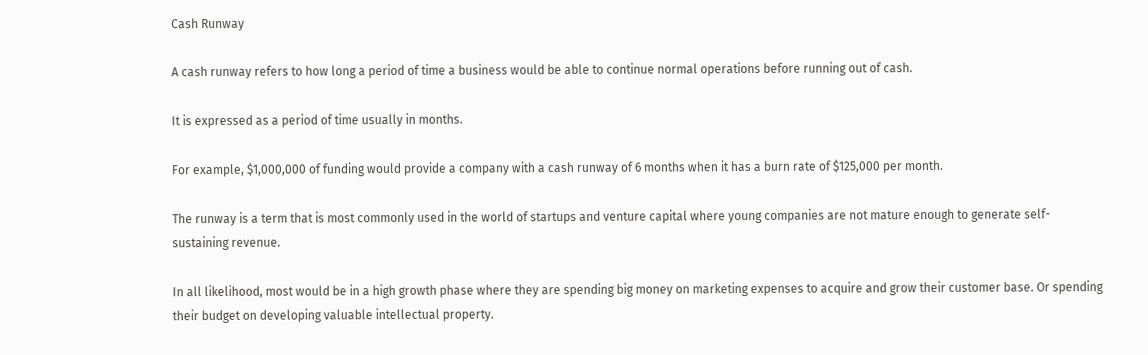Cash Runway

A cash runway refers to how long a period of time a business would be able to continue normal operations before running out of cash.

It is expressed as a period of time usually in months.

For example, $1,000,000 of funding would provide a company with a cash runway of 6 months when it has a burn rate of $125,000 per month.

The runway is a term that is most commonly used in the world of startups and venture capital where young companies are not mature enough to generate self-sustaining revenue.

In all likelihood, most would be in a high growth phase where they are spending big money on marketing expenses to acquire and grow their customer base. Or spending their budget on developing valuable intellectual property.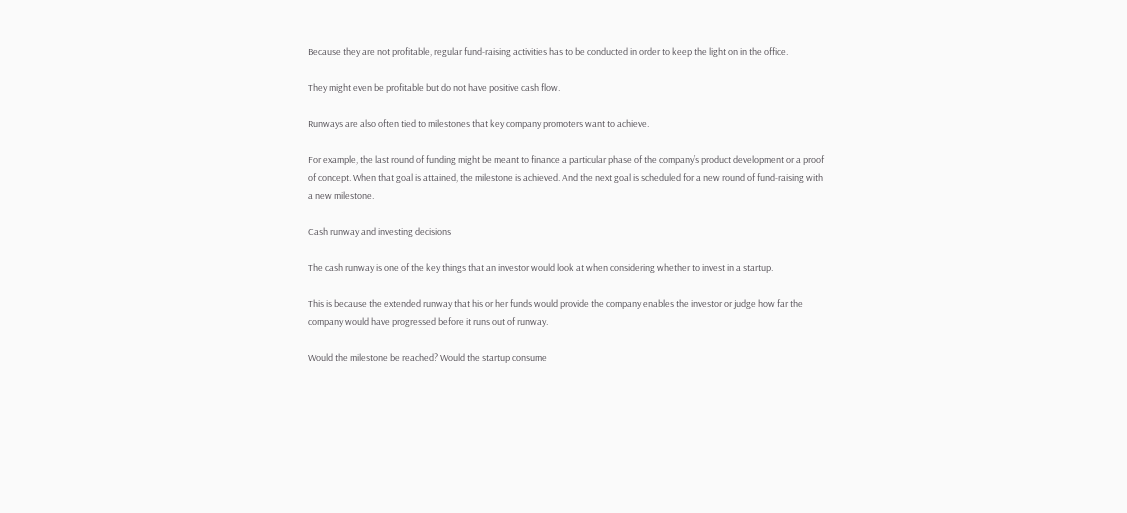Because they are not profitable, regular fund-raising activities has to be conducted in order to keep the light on in the office.

They might even be profitable but do not have positive cash flow.

Runways are also often tied to milestones that key company promoters want to achieve.

For example, the last round of funding might be meant to finance a particular phase of the company’s product development or a proof of concept. When that goal is attained, the milestone is achieved. And the next goal is scheduled for a new round of fund-raising with a new milestone.

Cash runway and investing decisions

The cash runway is one of the key things that an investor would look at when considering whether to invest in a startup.

This is because the extended runway that his or her funds would provide the company enables the investor or judge how far the company would have progressed before it runs out of runway.

Would the milestone be reached? Would the startup consume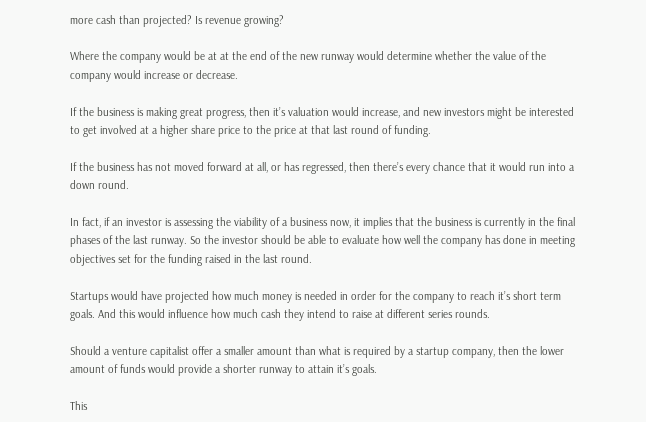more cash than projected? Is revenue growing?

Where the company would be at at the end of the new runway would determine whether the value of the company would increase or decrease.

If the business is making great progress, then it’s valuation would increase, and new investors might be interested to get involved at a higher share price to the price at that last round of funding.

If the business has not moved forward at all, or has regressed, then there’s every chance that it would run into a down round.

In fact, if an investor is assessing the viability of a business now, it implies that the business is currently in the final phases of the last runway. So the investor should be able to evaluate how well the company has done in meeting objectives set for the funding raised in the last round.

Startups would have projected how much money is needed in order for the company to reach it’s short term goals. And this would influence how much cash they intend to raise at different series rounds.

Should a venture capitalist offer a smaller amount than what is required by a startup company, then the lower amount of funds would provide a shorter runway to attain it’s goals.

This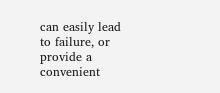can easily lead to failure, or provide a convenient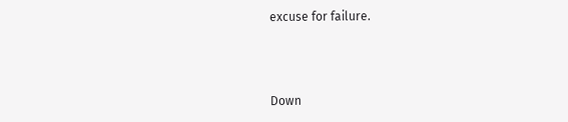excuse for failure.



Down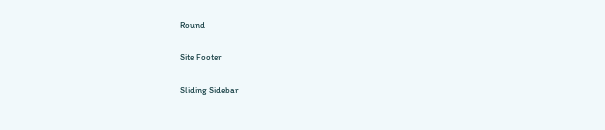Round

Site Footer

Sliding Sidebar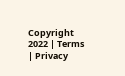Copyright 2022 | Terms | Privacy